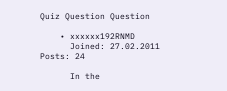Quiz Question Question

    • xxxxxx192RNMD
      Joined: 27.02.2011 Posts: 24

      In the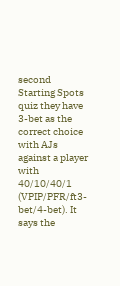second Starting Spots quiz they have 3-bet as the correct choice with AJs against a player with 40/10/40/1 (VPIP/PFR/ft3-bet/4-bet). It says the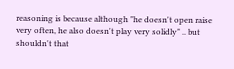reasoning is because although "he doesn't open raise very often, he also doesn't play very solidly" .. but shouldn't that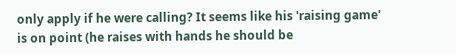only apply if he were calling? It seems like his 'raising game' is on point (he raises with hands he should be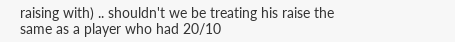raising with) .. shouldn't we be treating his raise the same as a player who had 20/10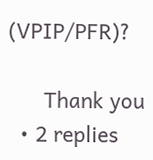(VPIP/PFR)?

      Thank you
  • 2 replies